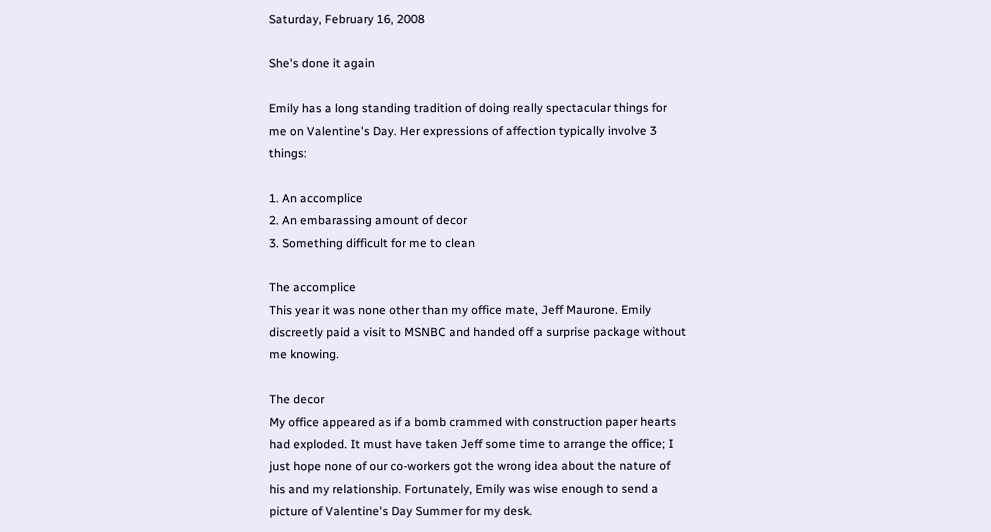Saturday, February 16, 2008

She's done it again

Emily has a long standing tradition of doing really spectacular things for me on Valentine's Day. Her expressions of affection typically involve 3 things:

1. An accomplice
2. An embarassing amount of decor
3. Something difficult for me to clean

The accomplice
This year it was none other than my office mate, Jeff Maurone. Emily discreetly paid a visit to MSNBC and handed off a surprise package without me knowing.

The decor
My office appeared as if a bomb crammed with construction paper hearts had exploded. It must have taken Jeff some time to arrange the office; I just hope none of our co-workers got the wrong idea about the nature of his and my relationship. Fortunately, Emily was wise enough to send a picture of Valentine's Day Summer for my desk.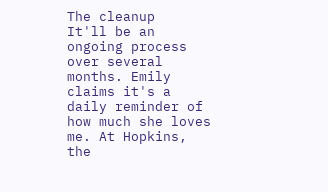The cleanup
It'll be an ongoing process over several months. Emily claims it's a daily reminder of how much she loves me. At Hopkins, the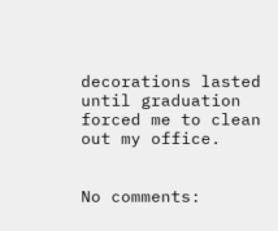decorations lasted until graduation forced me to clean out my office.


No comments: